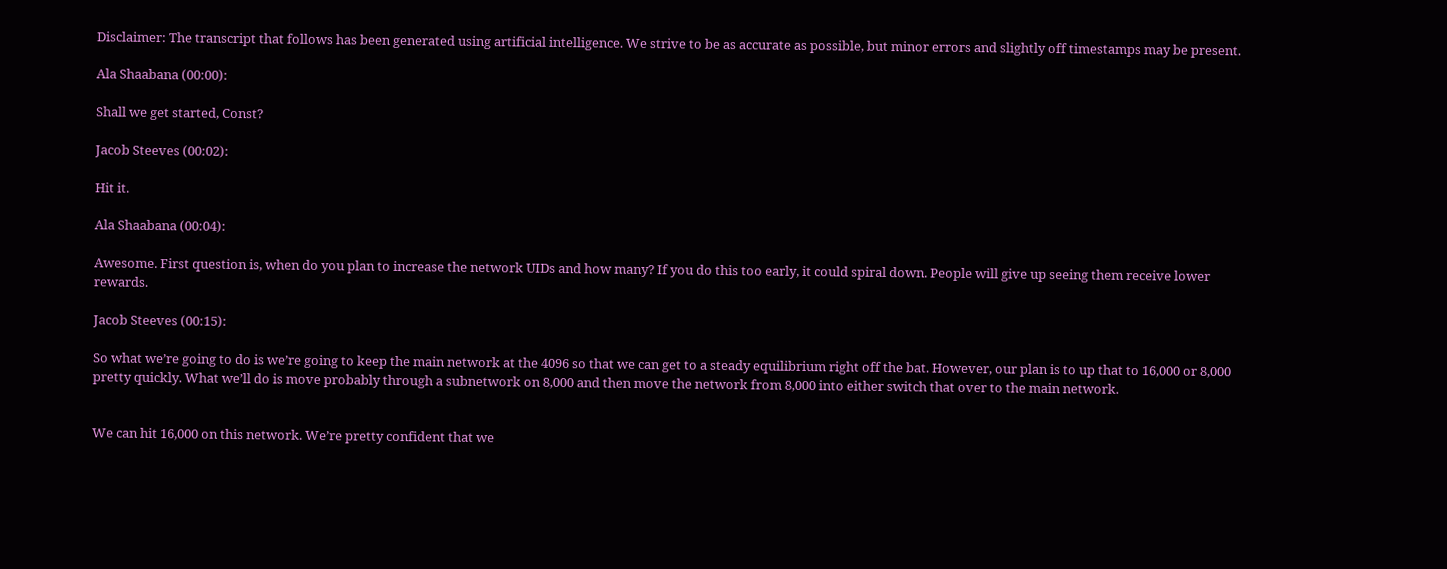Disclaimer: The transcript that follows has been generated using artificial intelligence. We strive to be as accurate as possible, but minor errors and slightly off timestamps may be present.

Ala Shaabana (00:00):

Shall we get started, Const?

Jacob Steeves (00:02):

Hit it.

Ala Shaabana (00:04):

Awesome. First question is, when do you plan to increase the network UIDs and how many? If you do this too early, it could spiral down. People will give up seeing them receive lower rewards.

Jacob Steeves (00:15):

So what we’re going to do is we’re going to keep the main network at the 4096 so that we can get to a steady equilibrium right off the bat. However, our plan is to up that to 16,000 or 8,000 pretty quickly. What we’ll do is move probably through a subnetwork on 8,000 and then move the network from 8,000 into either switch that over to the main network.


We can hit 16,000 on this network. We’re pretty confident that we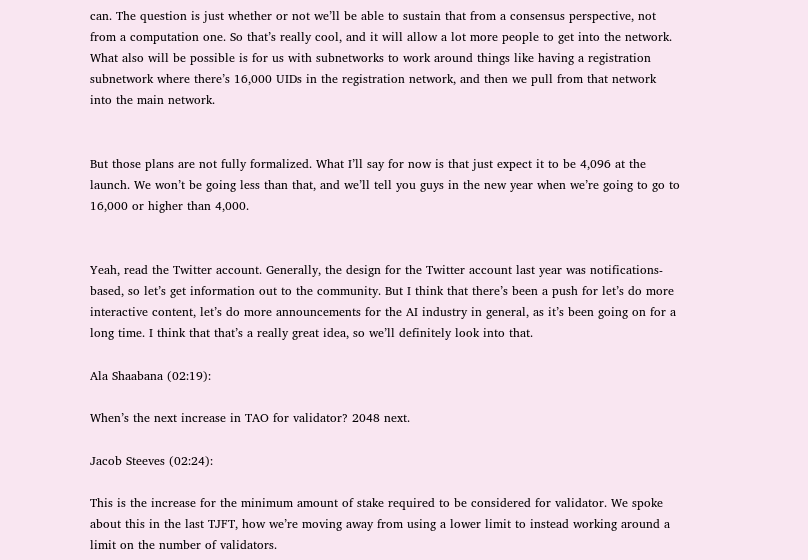can. The question is just whether or not we’ll be able to sustain that from a consensus perspective, not from a computation one. So that’s really cool, and it will allow a lot more people to get into the network. What also will be possible is for us with subnetworks to work around things like having a registration subnetwork where there’s 16,000 UIDs in the registration network, and then we pull from that network into the main network.


But those plans are not fully formalized. What I’ll say for now is that just expect it to be 4,096 at the launch. We won’t be going less than that, and we’ll tell you guys in the new year when we’re going to go to 16,000 or higher than 4,000.


Yeah, read the Twitter account. Generally, the design for the Twitter account last year was notifications-based, so let’s get information out to the community. But I think that there’s been a push for let’s do more interactive content, let’s do more announcements for the AI industry in general, as it’s been going on for a long time. I think that that’s a really great idea, so we’ll definitely look into that.

Ala Shaabana (02:19):

When’s the next increase in TAO for validator? 2048 next.

Jacob Steeves (02:24):

This is the increase for the minimum amount of stake required to be considered for validator. We spoke about this in the last TJFT, how we’re moving away from using a lower limit to instead working around a limit on the number of validators.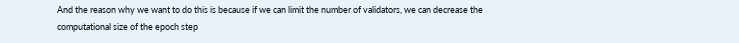And the reason why we want to do this is because if we can limit the number of validators, we can decrease the computational size of the epoch step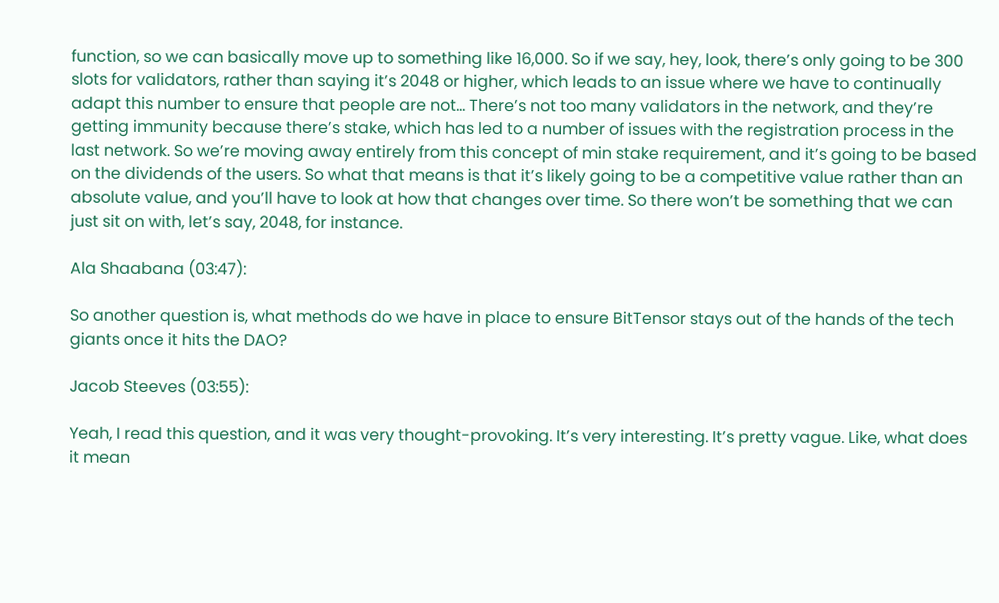function, so we can basically move up to something like 16,000. So if we say, hey, look, there’s only going to be 300 slots for validators, rather than saying it’s 2048 or higher, which leads to an issue where we have to continually adapt this number to ensure that people are not… There’s not too many validators in the network, and they’re getting immunity because there’s stake, which has led to a number of issues with the registration process in the last network. So we’re moving away entirely from this concept of min stake requirement, and it’s going to be based on the dividends of the users. So what that means is that it’s likely going to be a competitive value rather than an absolute value, and you’ll have to look at how that changes over time. So there won’t be something that we can just sit on with, let’s say, 2048, for instance.

Ala Shaabana (03:47):

So another question is, what methods do we have in place to ensure BitTensor stays out of the hands of the tech giants once it hits the DAO?

Jacob Steeves (03:55):

Yeah, I read this question, and it was very thought-provoking. It’s very interesting. It’s pretty vague. Like, what does it mean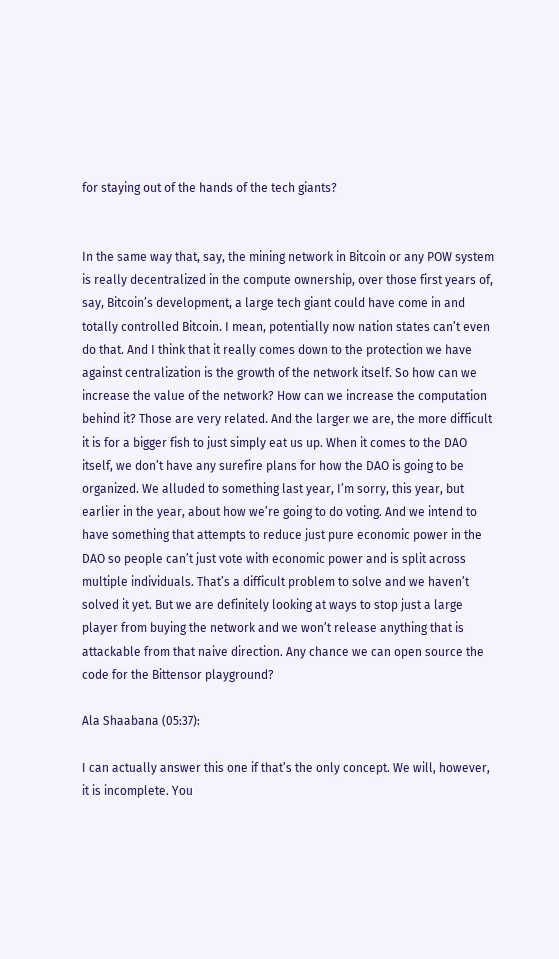for staying out of the hands of the tech giants?


In the same way that, say, the mining network in Bitcoin or any POW system is really decentralized in the compute ownership, over those first years of, say, Bitcoin’s development, a large tech giant could have come in and totally controlled Bitcoin. I mean, potentially now nation states can’t even do that. And I think that it really comes down to the protection we have against centralization is the growth of the network itself. So how can we increase the value of the network? How can we increase the computation behind it? Those are very related. And the larger we are, the more difficult it is for a bigger fish to just simply eat us up. When it comes to the DAO itself, we don’t have any surefire plans for how the DAO is going to be organized. We alluded to something last year, I’m sorry, this year, but earlier in the year, about how we’re going to do voting. And we intend to have something that attempts to reduce just pure economic power in the DAO so people can’t just vote with economic power and is split across multiple individuals. That’s a difficult problem to solve and we haven’t solved it yet. But we are definitely looking at ways to stop just a large player from buying the network and we won’t release anything that is attackable from that naive direction. Any chance we can open source the code for the Bittensor playground?

Ala Shaabana (05:37):

I can actually answer this one if that’s the only concept. We will, however, it is incomplete. You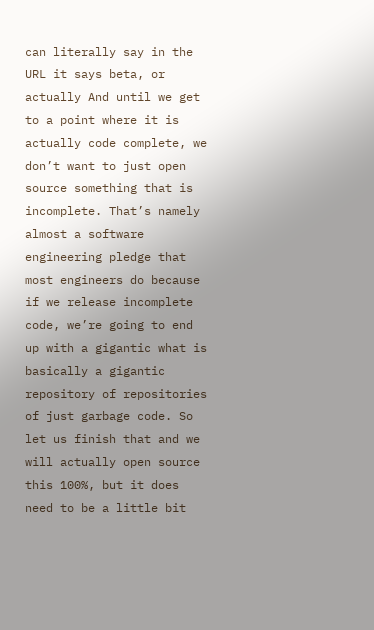can literally say in the URL it says beta, or actually And until we get to a point where it is actually code complete, we don’t want to just open source something that is incomplete. That’s namely almost a software engineering pledge that most engineers do because if we release incomplete code, we’re going to end up with a gigantic what is basically a gigantic repository of repositories of just garbage code. So let us finish that and we will actually open source this 100%, but it does need to be a little bit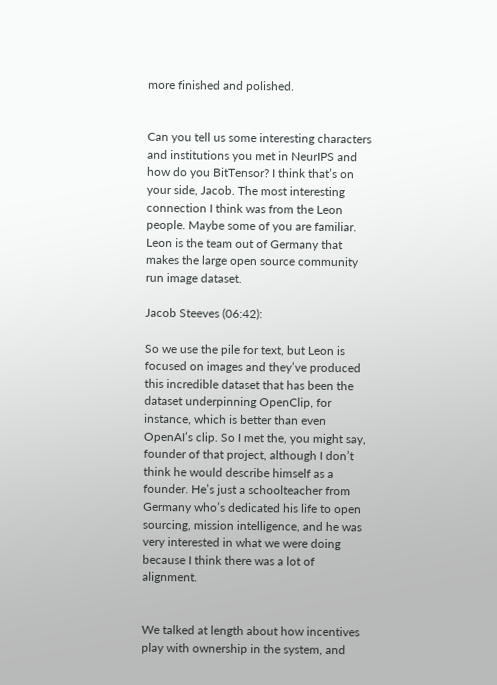more finished and polished.


Can you tell us some interesting characters and institutions you met in NeurIPS and how do you BitTensor? I think that’s on your side, Jacob. The most interesting connection I think was from the Leon people. Maybe some of you are familiar. Leon is the team out of Germany that makes the large open source community run image dataset.

Jacob Steeves (06:42):

So we use the pile for text, but Leon is focused on images and they’ve produced this incredible dataset that has been the dataset underpinning OpenClip, for instance, which is better than even OpenAI’s clip. So I met the, you might say, founder of that project, although I don’t think he would describe himself as a founder. He’s just a schoolteacher from Germany who’s dedicated his life to open sourcing, mission intelligence, and he was very interested in what we were doing because I think there was a lot of alignment.


We talked at length about how incentives play with ownership in the system, and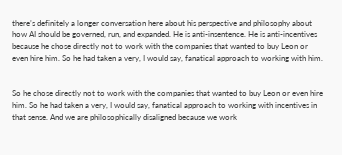there’s definitely a longer conversation here about his perspective and philosophy about how AI should be governed, run, and expanded. He is anti-insentence. He is anti-incentives because he chose directly not to work with the companies that wanted to buy Leon or even hire him. So he had taken a very, I would say, fanatical approach to working with him.


So he chose directly not to work with the companies that wanted to buy Leon or even hire him. So he had taken a very, I would say, fanatical approach to working with incentives in that sense. And we are philosophically disaligned because we work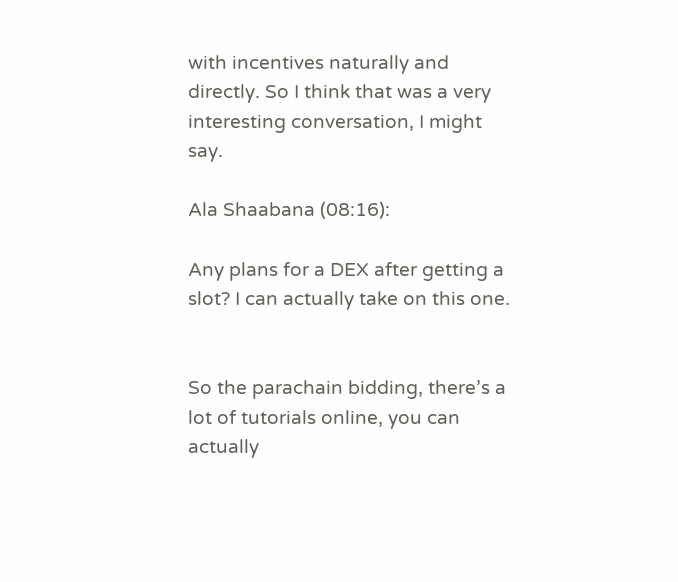with incentives naturally and directly. So I think that was a very interesting conversation, I might say.

Ala Shaabana (08:16):

Any plans for a DEX after getting a slot? I can actually take on this one.


So the parachain bidding, there’s a lot of tutorials online, you can actually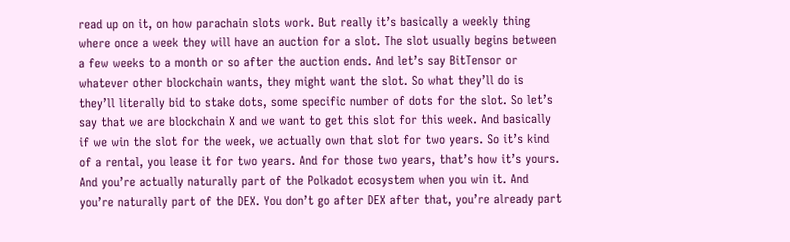read up on it, on how parachain slots work. But really it’s basically a weekly thing where once a week they will have an auction for a slot. The slot usually begins between a few weeks to a month or so after the auction ends. And let’s say BitTensor or whatever other blockchain wants, they might want the slot. So what they’ll do is they’ll literally bid to stake dots, some specific number of dots for the slot. So let’s say that we are blockchain X and we want to get this slot for this week. And basically if we win the slot for the week, we actually own that slot for two years. So it’s kind of a rental, you lease it for two years. And for those two years, that’s how it’s yours. And you’re actually naturally part of the Polkadot ecosystem when you win it. And you’re naturally part of the DEX. You don’t go after DEX after that, you’re already part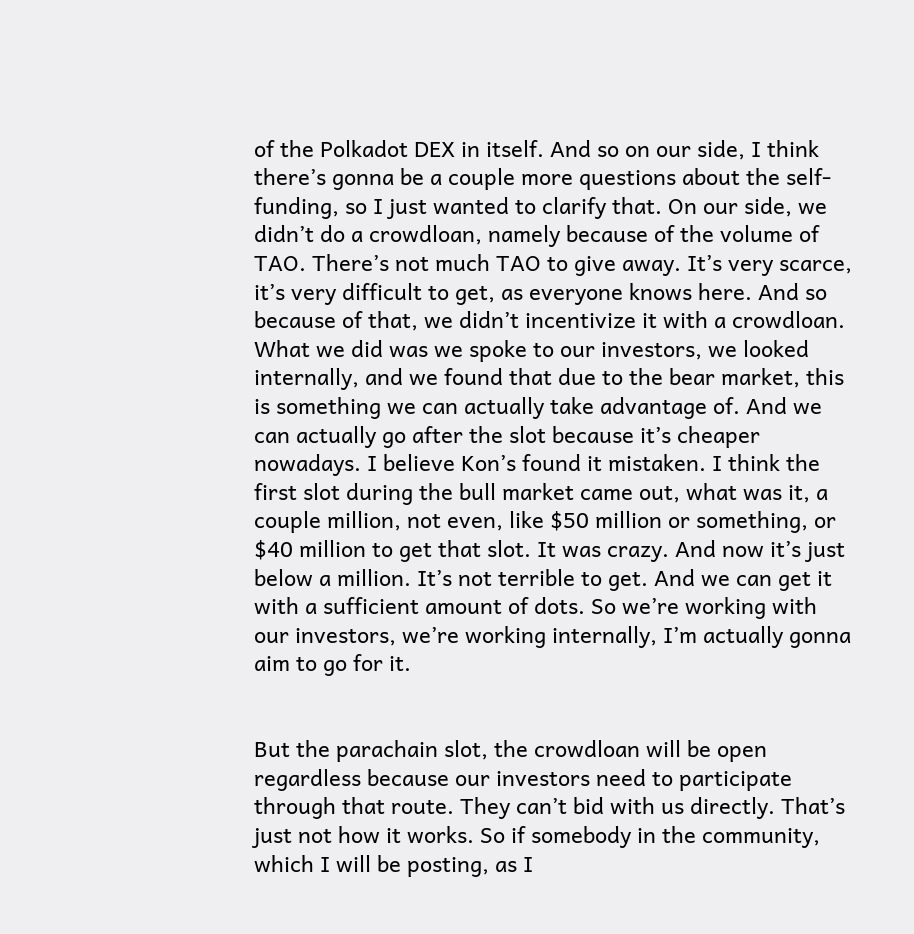of the Polkadot DEX in itself. And so on our side, I think there’s gonna be a couple more questions about the self-funding, so I just wanted to clarify that. On our side, we didn’t do a crowdloan, namely because of the volume of TAO. There’s not much TAO to give away. It’s very scarce, it’s very difficult to get, as everyone knows here. And so because of that, we didn’t incentivize it with a crowdloan. What we did was we spoke to our investors, we looked internally, and we found that due to the bear market, this is something we can actually take advantage of. And we can actually go after the slot because it’s cheaper nowadays. I believe Kon’s found it mistaken. I think the first slot during the bull market came out, what was it, a couple million, not even, like $50 million or something, or $40 million to get that slot. It was crazy. And now it’s just below a million. It’s not terrible to get. And we can get it with a sufficient amount of dots. So we’re working with our investors, we’re working internally, I’m actually gonna aim to go for it.


But the parachain slot, the crowdloan will be open regardless because our investors need to participate through that route. They can’t bid with us directly. That’s just not how it works. So if somebody in the community, which I will be posting, as I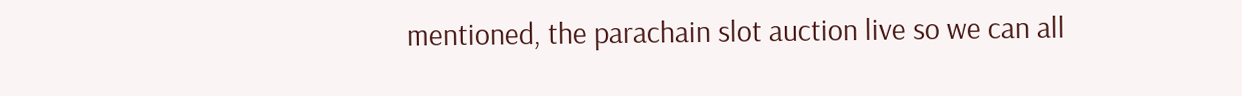mentioned, the parachain slot auction live so we can all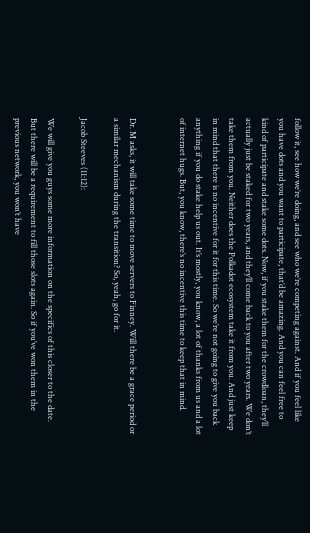follow it, see how we’re doing, and see who we’re competing against. And if you feel like you have dots and you want to participate, that’d be amazing. And you can feel free to kind of participate and stake some dots. Now, if you stake them for the crowdloan, they’ll actually just be staked for two years, and they’ll come back to you after two years. We don’t take them from you. Neither does the Polkadot ecosystem take it from you. And just keep in mind that there is no incentive for it for this time. So we’re not going to give you back anything if you do stake help us out. It’s mostly, you know, a lot of thanks from us and a lot of internet hugs. But, you know, there’s no incentive this time to keep that in mind.


Dr. M asks, it will take some time to move servers to Finney. Will there be a grace period or a similar mechanism during the transition? So, yeah, go for it.

Jacob Steeves (11:12):

We will give you guys some more information on the specifics of this closer to the date. But there will be a requirement to fill those slots again. So if you’ve won them in the previous network, you won’t have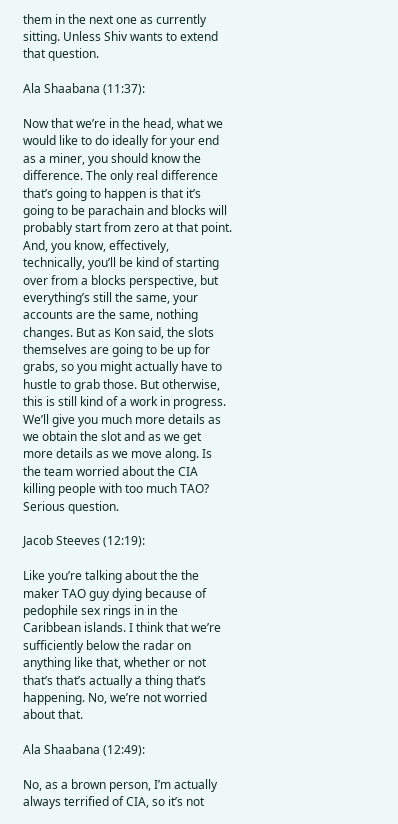them in the next one as currently sitting. Unless Shiv wants to extend that question.

Ala Shaabana (11:37):

Now that we’re in the head, what we would like to do ideally for your end as a miner, you should know the difference. The only real difference that’s going to happen is that it’s going to be parachain and blocks will probably start from zero at that point. And, you know, effectively, technically, you’ll be kind of starting over from a blocks perspective, but everything’s still the same, your accounts are the same, nothing changes. But as Kon said, the slots themselves are going to be up for grabs, so you might actually have to hustle to grab those. But otherwise, this is still kind of a work in progress. We’ll give you much more details as we obtain the slot and as we get more details as we move along. Is the team worried about the CIA killing people with too much TAO? Serious question.

Jacob Steeves (12:19):

Like you’re talking about the the maker TAO guy dying because of pedophile sex rings in in the Caribbean islands. I think that we’re sufficiently below the radar on anything like that, whether or not that’s that’s actually a thing that’s happening. No, we’re not worried about that.

Ala Shaabana (12:49):

No, as a brown person, I’m actually always terrified of CIA, so it’s not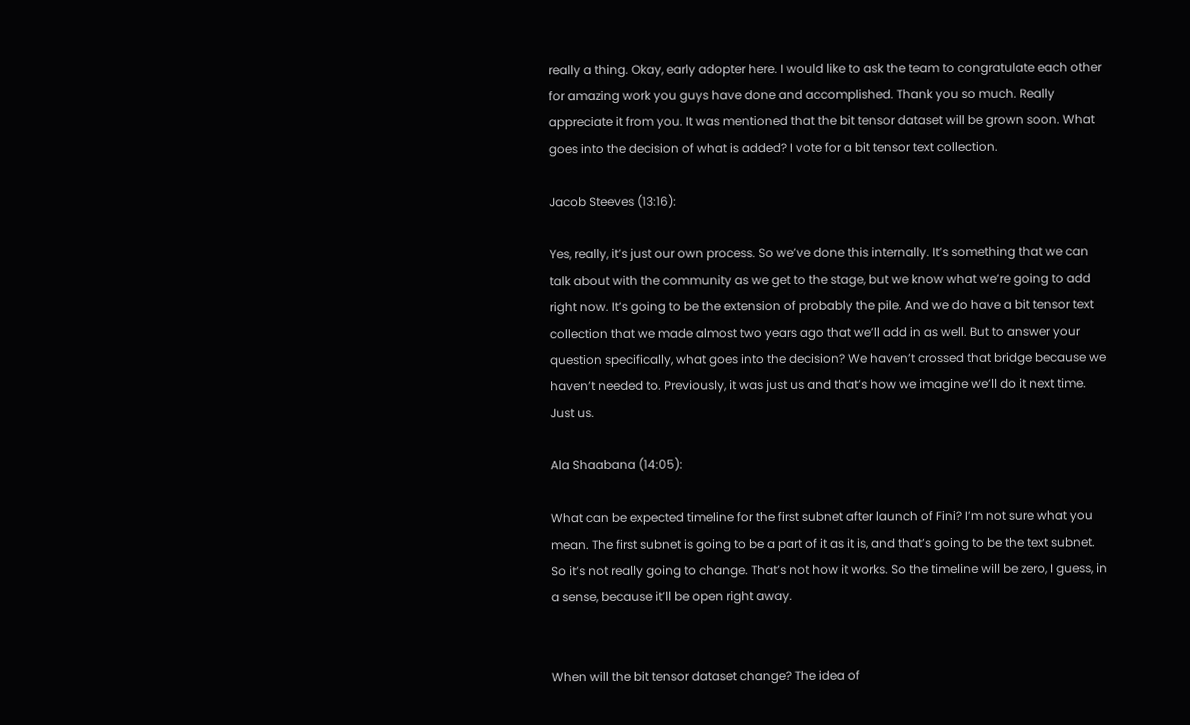really a thing. Okay, early adopter here. I would like to ask the team to congratulate each other for amazing work you guys have done and accomplished. Thank you so much. Really appreciate it from you. It was mentioned that the bit tensor dataset will be grown soon. What goes into the decision of what is added? I vote for a bit tensor text collection.

Jacob Steeves (13:16):

Yes, really, it’s just our own process. So we’ve done this internally. It’s something that we can talk about with the community as we get to the stage, but we know what we’re going to add right now. It’s going to be the extension of probably the pile. And we do have a bit tensor text collection that we made almost two years ago that we’ll add in as well. But to answer your question specifically, what goes into the decision? We haven’t crossed that bridge because we haven’t needed to. Previously, it was just us and that’s how we imagine we’ll do it next time. Just us.

Ala Shaabana (14:05):

What can be expected timeline for the first subnet after launch of Fini? I’m not sure what you mean. The first subnet is going to be a part of it as it is, and that’s going to be the text subnet. So it’s not really going to change. That’s not how it works. So the timeline will be zero, I guess, in a sense, because it’ll be open right away.


When will the bit tensor dataset change? The idea of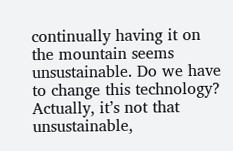continually having it on the mountain seems unsustainable. Do we have to change this technology? Actually, it’s not that unsustainable,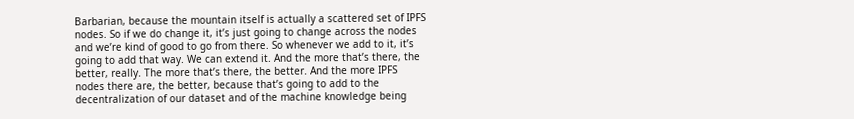Barbarian, because the mountain itself is actually a scattered set of IPFS nodes. So if we do change it, it’s just going to change across the nodes and we’re kind of good to go from there. So whenever we add to it, it’s going to add that way. We can extend it. And the more that’s there, the better, really. The more that’s there, the better. And the more IPFS nodes there are, the better, because that’s going to add to the decentralization of our dataset and of the machine knowledge being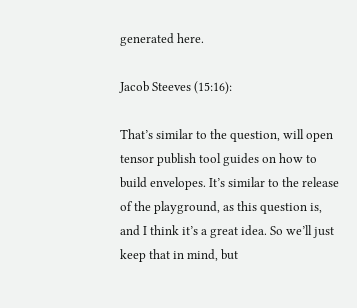generated here.

Jacob Steeves (15:16):

That’s similar to the question, will open tensor publish tool guides on how to build envelopes. It’s similar to the release of the playground, as this question is, and I think it’s a great idea. So we’ll just keep that in mind, but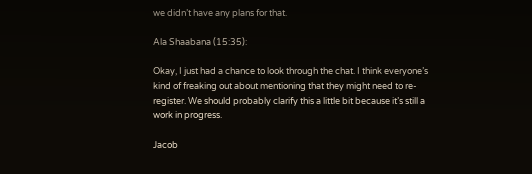we didn’t have any plans for that.

Ala Shaabana (15:35):

Okay, I just had a chance to look through the chat. I think everyone’s kind of freaking out about mentioning that they might need to re-register. We should probably clarify this a little bit because it’s still a work in progress.

Jacob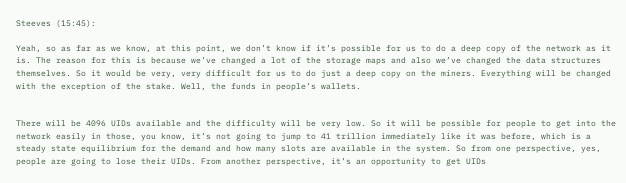Steeves (15:45):

Yeah, so as far as we know, at this point, we don’t know if it’s possible for us to do a deep copy of the network as it is. The reason for this is because we’ve changed a lot of the storage maps and also we’ve changed the data structures themselves. So it would be very, very difficult for us to do just a deep copy on the miners. Everything will be changed with the exception of the stake. Well, the funds in people’s wallets.


There will be 4096 UIDs available and the difficulty will be very low. So it will be possible for people to get into the network easily in those, you know, it’s not going to jump to 41 trillion immediately like it was before, which is a steady state equilibrium for the demand and how many slots are available in the system. So from one perspective, yes, people are going to lose their UIDs. From another perspective, it’s an opportunity to get UIDs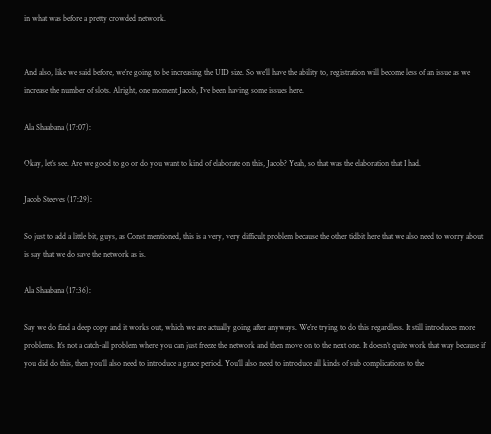in what was before a pretty crowded network.


And also, like we said before, we’re going to be increasing the UID size. So we’ll have the ability to, registration will become less of an issue as we increase the number of slots. Alright, one moment Jacob, I’ve been having some issues here.

Ala Shaabana (17:07):

Okay, let’s see. Are we good to go or do you want to kind of elaborate on this, Jacob? Yeah, so that was the elaboration that I had.

Jacob Steeves (17:29):

So just to add a little bit, guys, as Const mentioned, this is a very, very difficult problem because the other tidbit here that we also need to worry about is say that we do save the network as is.

Ala Shaabana (17:36):

Say we do find a deep copy and it works out, which we are actually going after anyways. We’re trying to do this regardless. It still introduces more problems. It’s not a catch-all problem where you can just freeze the network and then move on to the next one. It doesn’t quite work that way because if you did do this, then you’ll also need to introduce a grace period. You’ll also need to introduce all kinds of sub complications to the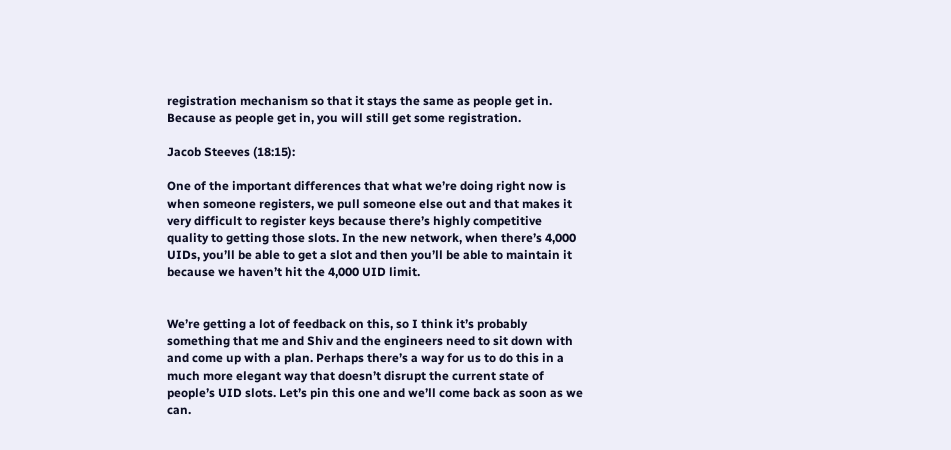registration mechanism so that it stays the same as people get in. Because as people get in, you will still get some registration.

Jacob Steeves (18:15):

One of the important differences that what we’re doing right now is when someone registers, we pull someone else out and that makes it very difficult to register keys because there’s highly competitive quality to getting those slots. In the new network, when there’s 4,000 UIDs, you’ll be able to get a slot and then you’ll be able to maintain it because we haven’t hit the 4,000 UID limit.


We’re getting a lot of feedback on this, so I think it’s probably something that me and Shiv and the engineers need to sit down with and come up with a plan. Perhaps there’s a way for us to do this in a much more elegant way that doesn’t disrupt the current state of people’s UID slots. Let’s pin this one and we’ll come back as soon as we can.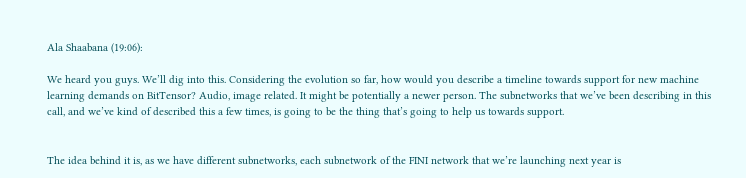Ala Shaabana (19:06):

We heard you guys. We’ll dig into this. Considering the evolution so far, how would you describe a timeline towards support for new machine learning demands on BitTensor? Audio, image related. It might be potentially a newer person. The subnetworks that we’ve been describing in this call, and we’ve kind of described this a few times, is going to be the thing that’s going to help us towards support.


The idea behind it is, as we have different subnetworks, each subnetwork of the FINI network that we’re launching next year is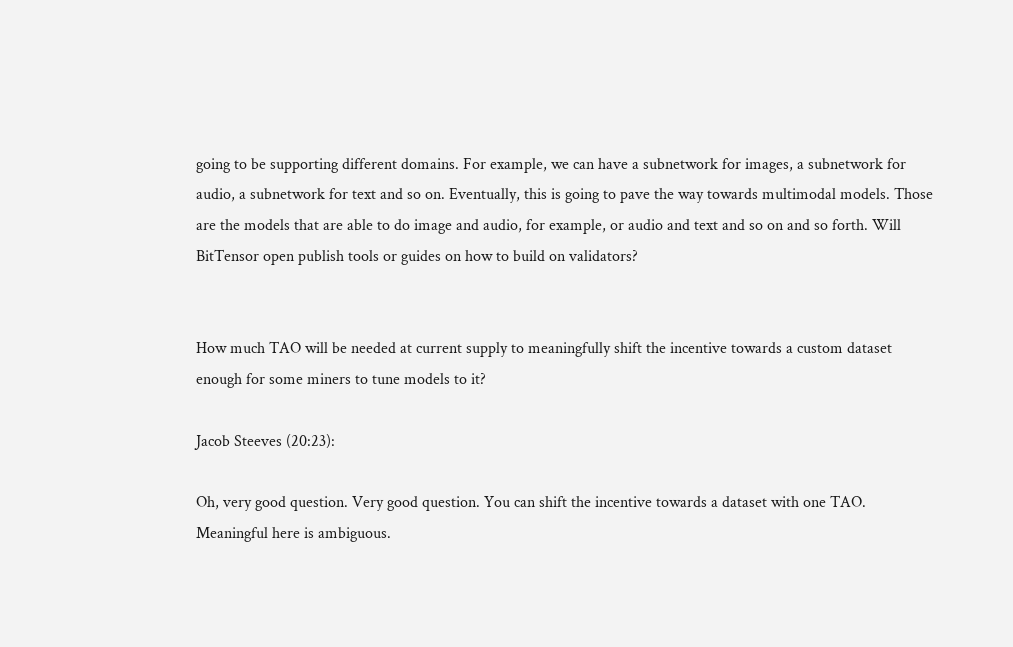going to be supporting different domains. For example, we can have a subnetwork for images, a subnetwork for audio, a subnetwork for text and so on. Eventually, this is going to pave the way towards multimodal models. Those are the models that are able to do image and audio, for example, or audio and text and so on and so forth. Will BitTensor open publish tools or guides on how to build on validators?


How much TAO will be needed at current supply to meaningfully shift the incentive towards a custom dataset enough for some miners to tune models to it?

Jacob Steeves (20:23):

Oh, very good question. Very good question. You can shift the incentive towards a dataset with one TAO. Meaningful here is ambiguous.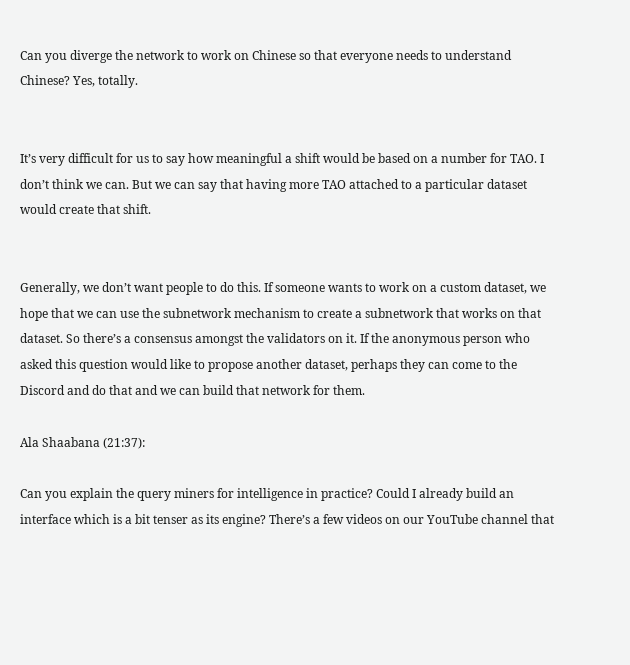Can you diverge the network to work on Chinese so that everyone needs to understand Chinese? Yes, totally.


It’s very difficult for us to say how meaningful a shift would be based on a number for TAO. I don’t think we can. But we can say that having more TAO attached to a particular dataset would create that shift.


Generally, we don’t want people to do this. If someone wants to work on a custom dataset, we hope that we can use the subnetwork mechanism to create a subnetwork that works on that dataset. So there’s a consensus amongst the validators on it. If the anonymous person who asked this question would like to propose another dataset, perhaps they can come to the Discord and do that and we can build that network for them.

Ala Shaabana (21:37):

Can you explain the query miners for intelligence in practice? Could I already build an interface which is a bit tenser as its engine? There’s a few videos on our YouTube channel that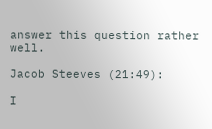answer this question rather well.

Jacob Steeves (21:49):

I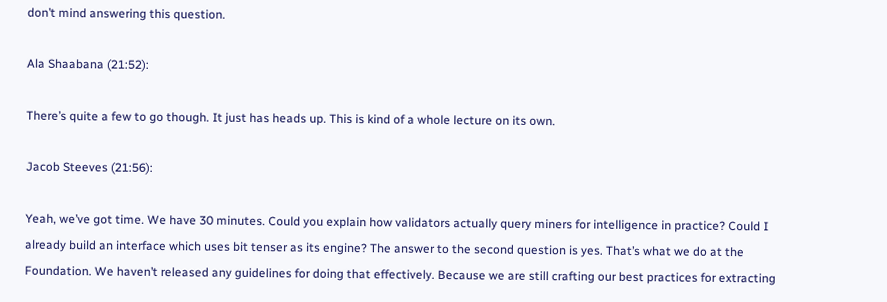don’t mind answering this question.

Ala Shaabana (21:52):

There’s quite a few to go though. It just has heads up. This is kind of a whole lecture on its own.

Jacob Steeves (21:56):

Yeah, we’ve got time. We have 30 minutes. Could you explain how validators actually query miners for intelligence in practice? Could I already build an interface which uses bit tenser as its engine? The answer to the second question is yes. That’s what we do at the Foundation. We haven’t released any guidelines for doing that effectively. Because we are still crafting our best practices for extracting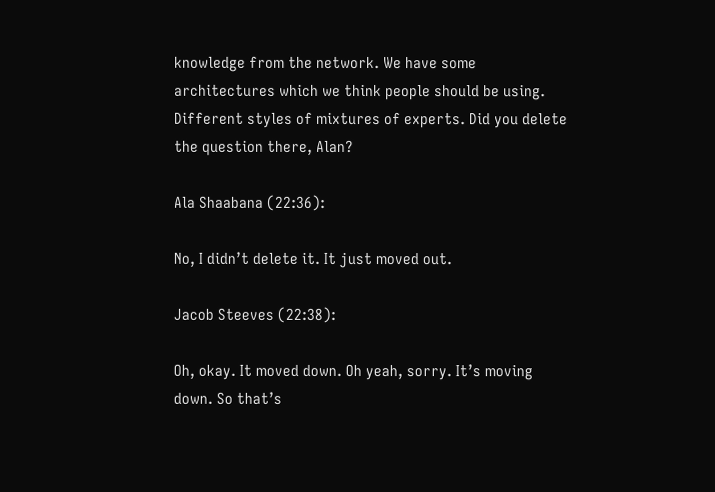knowledge from the network. We have some architectures which we think people should be using. Different styles of mixtures of experts. Did you delete the question there, Alan?

Ala Shaabana (22:36):

No, I didn’t delete it. It just moved out.

Jacob Steeves (22:38):

Oh, okay. It moved down. Oh yeah, sorry. It’s moving down. So that’s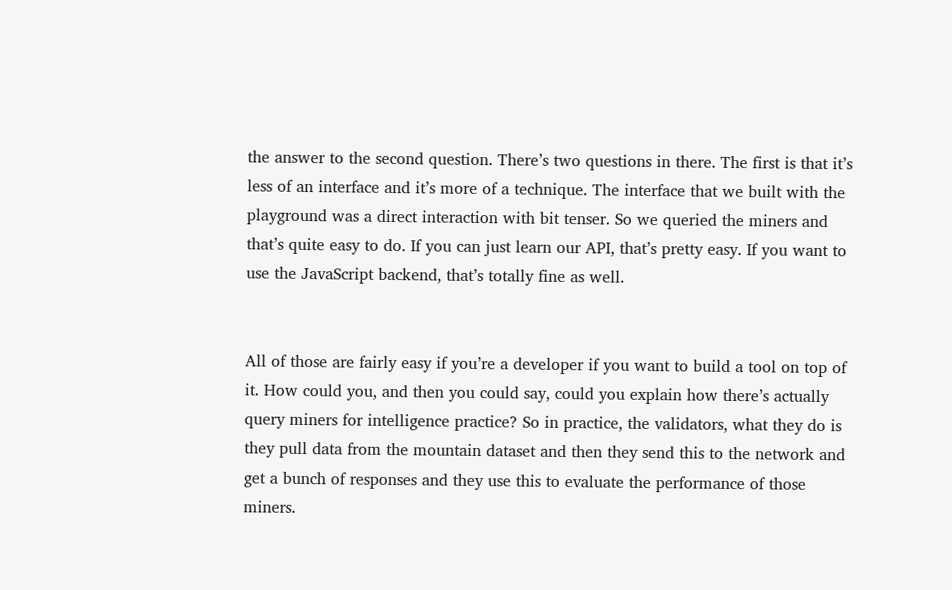the answer to the second question. There’s two questions in there. The first is that it’s less of an interface and it’s more of a technique. The interface that we built with the playground was a direct interaction with bit tenser. So we queried the miners and that’s quite easy to do. If you can just learn our API, that’s pretty easy. If you want to use the JavaScript backend, that’s totally fine as well.


All of those are fairly easy if you’re a developer if you want to build a tool on top of it. How could you, and then you could say, could you explain how there’s actually query miners for intelligence practice? So in practice, the validators, what they do is they pull data from the mountain dataset and then they send this to the network and get a bunch of responses and they use this to evaluate the performance of those miners.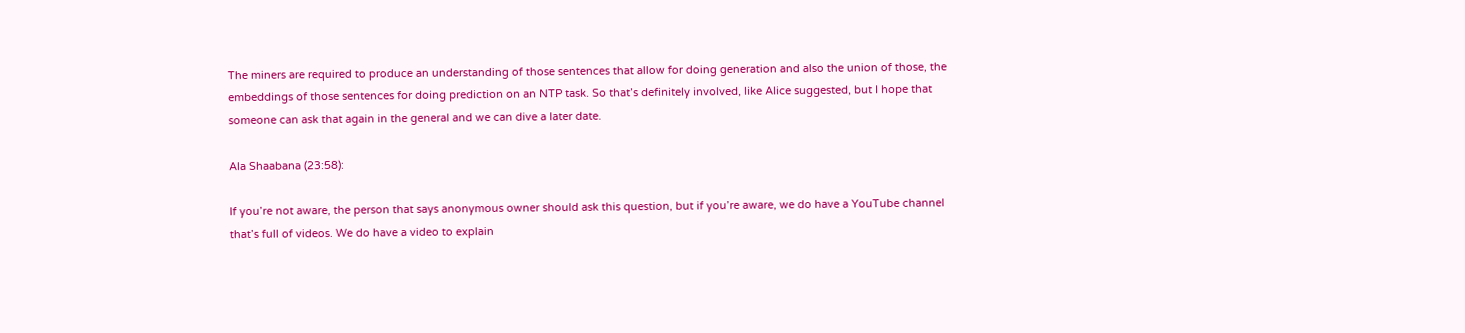The miners are required to produce an understanding of those sentences that allow for doing generation and also the union of those, the embeddings of those sentences for doing prediction on an NTP task. So that’s definitely involved, like Alice suggested, but I hope that someone can ask that again in the general and we can dive a later date.

Ala Shaabana (23:58):

If you’re not aware, the person that says anonymous owner should ask this question, but if you’re aware, we do have a YouTube channel that’s full of videos. We do have a video to explain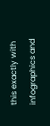this exactly with infographics and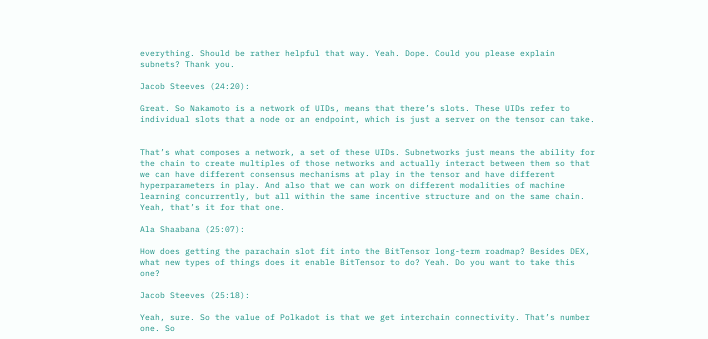everything. Should be rather helpful that way. Yeah. Dope. Could you please explain subnets? Thank you.

Jacob Steeves (24:20):

Great. So Nakamoto is a network of UIDs, means that there’s slots. These UIDs refer to individual slots that a node or an endpoint, which is just a server on the tensor can take.


That’s what composes a network, a set of these UIDs. Subnetworks just means the ability for the chain to create multiples of those networks and actually interact between them so that we can have different consensus mechanisms at play in the tensor and have different hyperparameters in play. And also that we can work on different modalities of machine learning concurrently, but all within the same incentive structure and on the same chain. Yeah, that’s it for that one.

Ala Shaabana (25:07):

How does getting the parachain slot fit into the BitTensor long-term roadmap? Besides DEX, what new types of things does it enable BitTensor to do? Yeah. Do you want to take this one?

Jacob Steeves (25:18):

Yeah, sure. So the value of Polkadot is that we get interchain connectivity. That’s number one. So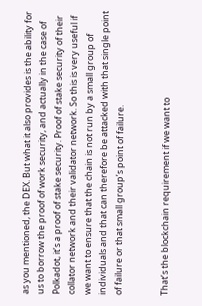as you mentioned, the DEX. But what it also provides is the ability for us to borrow the proof of work security, and actually in the case of Polkadot, it’s a proof of stake security. Proof of stake security of their collator network and their validator network. So this is very useful if we want to ensure that the chain is not run by a small group of individuals and that can therefore be attacked with that single point of failure or that small group’s point of failure.


That’s the blockchain requirement if we want to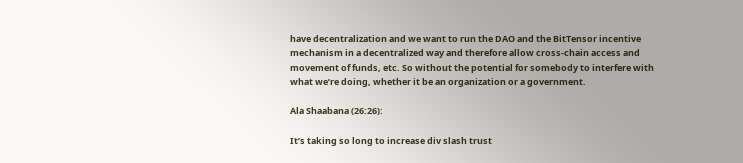have decentralization and we want to run the DAO and the BitTensor incentive mechanism in a decentralized way and therefore allow cross-chain access and movement of funds, etc. So without the potential for somebody to interfere with what we’re doing, whether it be an organization or a government.

Ala Shaabana (26:26):

It’s taking so long to increase div slash trust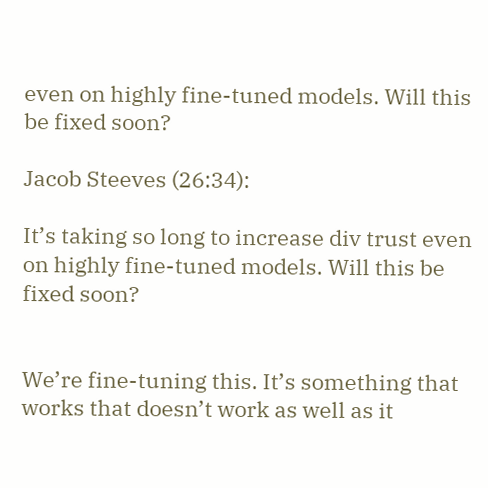even on highly fine-tuned models. Will this be fixed soon?

Jacob Steeves (26:34):

It’s taking so long to increase div trust even on highly fine-tuned models. Will this be fixed soon?


We’re fine-tuning this. It’s something that works that doesn’t work as well as it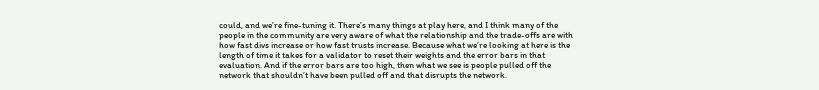could, and we’re fine-tuning it. There’s many things at play here, and I think many of the people in the community are very aware of what the relationship and the trade-offs are with how fast divs increase or how fast trusts increase. Because what we’re looking at here is the length of time it takes for a validator to reset their weights and the error bars in that evaluation. And if the error bars are too high, then what we see is people pulled off the network that shouldn’t have been pulled off and that disrupts the network.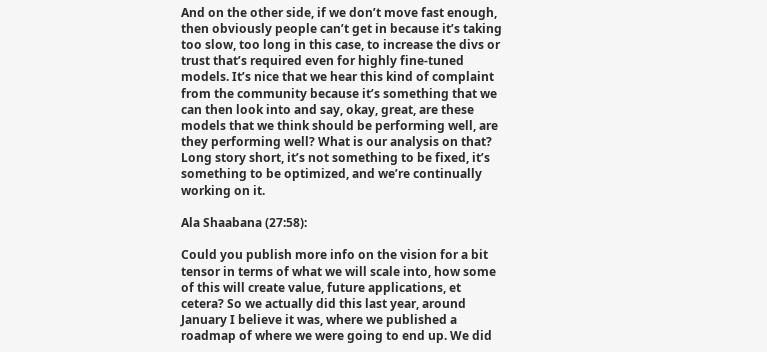And on the other side, if we don’t move fast enough, then obviously people can’t get in because it’s taking too slow, too long in this case, to increase the divs or trust that’s required even for highly fine-tuned models. It’s nice that we hear this kind of complaint from the community because it’s something that we can then look into and say, okay, great, are these models that we think should be performing well, are they performing well? What is our analysis on that? Long story short, it’s not something to be fixed, it’s something to be optimized, and we’re continually working on it.

Ala Shaabana (27:58):

Could you publish more info on the vision for a bit tensor in terms of what we will scale into, how some of this will create value, future applications, et cetera? So we actually did this last year, around January I believe it was, where we published a roadmap of where we were going to end up. We did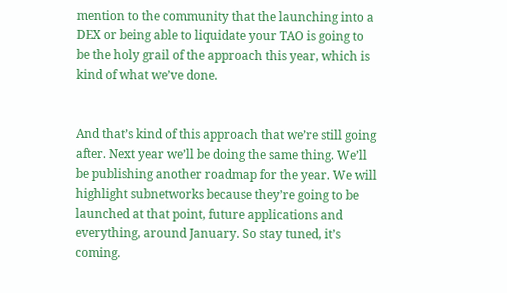mention to the community that the launching into a DEX or being able to liquidate your TAO is going to be the holy grail of the approach this year, which is kind of what we’ve done.


And that’s kind of this approach that we’re still going after. Next year we’ll be doing the same thing. We’ll be publishing another roadmap for the year. We will highlight subnetworks because they’re going to be launched at that point, future applications and everything, around January. So stay tuned, it’s coming.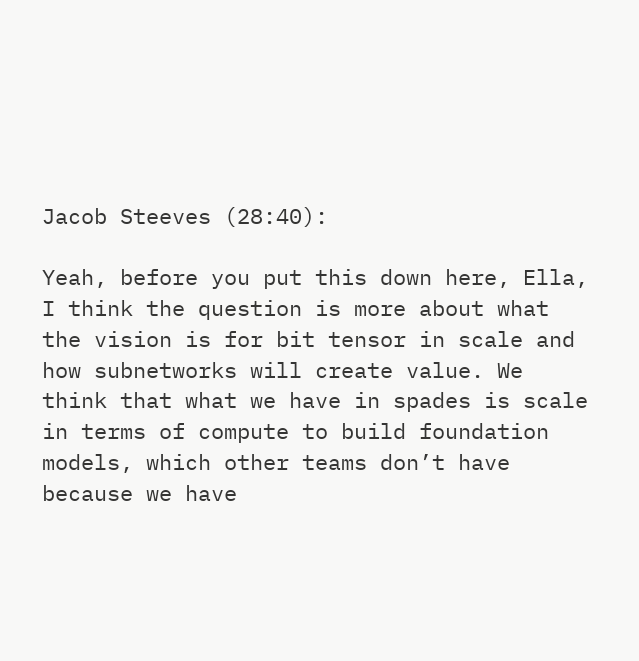Jacob Steeves (28:40):

Yeah, before you put this down here, Ella, I think the question is more about what the vision is for bit tensor in scale and how subnetworks will create value. We think that what we have in spades is scale in terms of compute to build foundation models, which other teams don’t have because we have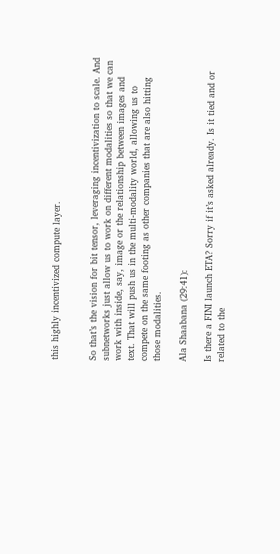this highly incentivized compute layer.


So that’s the vision for bit tensor, leveraging incentivization to scale. And subnetworks just allow us to work on different modalities so that we can work with inside, say, image or the relationship between images and text. That will push us in the multi-modality world, allowing us to compete on the same footing as other companies that are also hitting those modalities.

Ala Shaabana (29:41):

Is there a FINI launch ETA? Sorry if it’s asked already. Is it tied and or related to the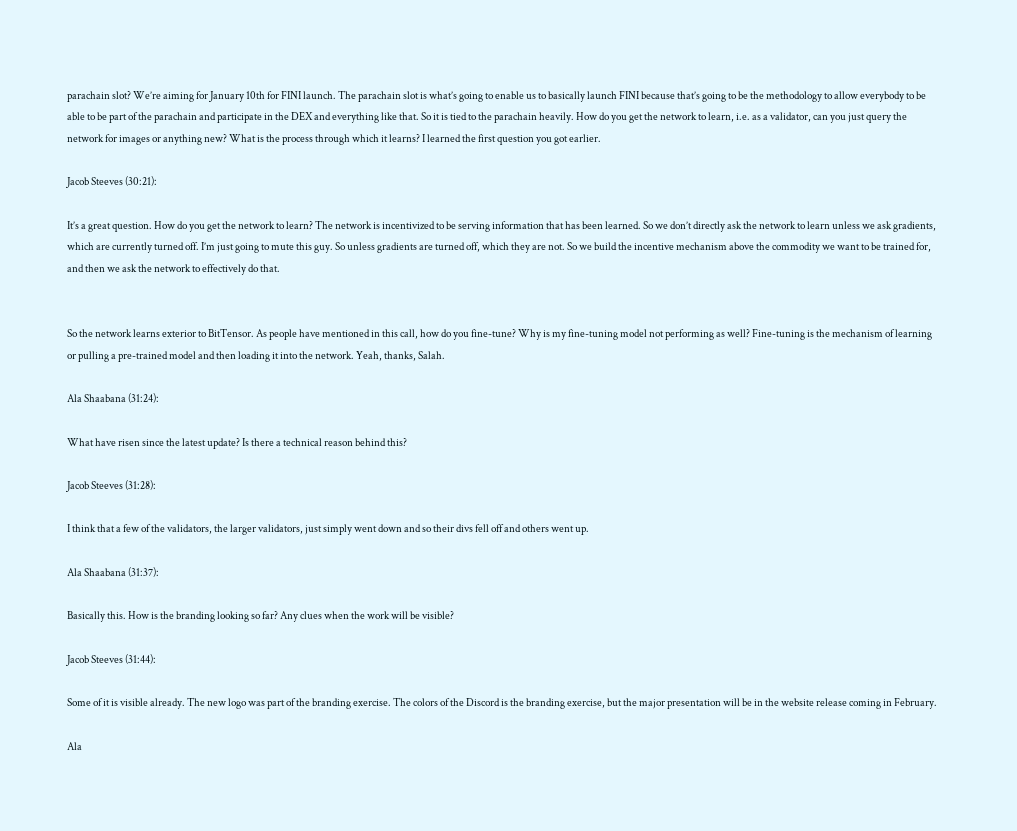parachain slot? We’re aiming for January 10th for FINI launch. The parachain slot is what’s going to enable us to basically launch FINI because that’s going to be the methodology to allow everybody to be able to be part of the parachain and participate in the DEX and everything like that. So it is tied to the parachain heavily. How do you get the network to learn, i.e. as a validator, can you just query the network for images or anything new? What is the process through which it learns? I learned the first question you got earlier.

Jacob Steeves (30:21):

It’s a great question. How do you get the network to learn? The network is incentivized to be serving information that has been learned. So we don’t directly ask the network to learn unless we ask gradients, which are currently turned off. I’m just going to mute this guy. So unless gradients are turned off, which they are not. So we build the incentive mechanism above the commodity we want to be trained for, and then we ask the network to effectively do that.


So the network learns exterior to BitTensor. As people have mentioned in this call, how do you fine-tune? Why is my fine-tuning model not performing as well? Fine-tuning is the mechanism of learning or pulling a pre-trained model and then loading it into the network. Yeah, thanks, Salah.

Ala Shaabana (31:24):

What have risen since the latest update? Is there a technical reason behind this?

Jacob Steeves (31:28):

I think that a few of the validators, the larger validators, just simply went down and so their divs fell off and others went up.

Ala Shaabana (31:37):

Basically this. How is the branding looking so far? Any clues when the work will be visible?

Jacob Steeves (31:44):

Some of it is visible already. The new logo was part of the branding exercise. The colors of the Discord is the branding exercise, but the major presentation will be in the website release coming in February.

Ala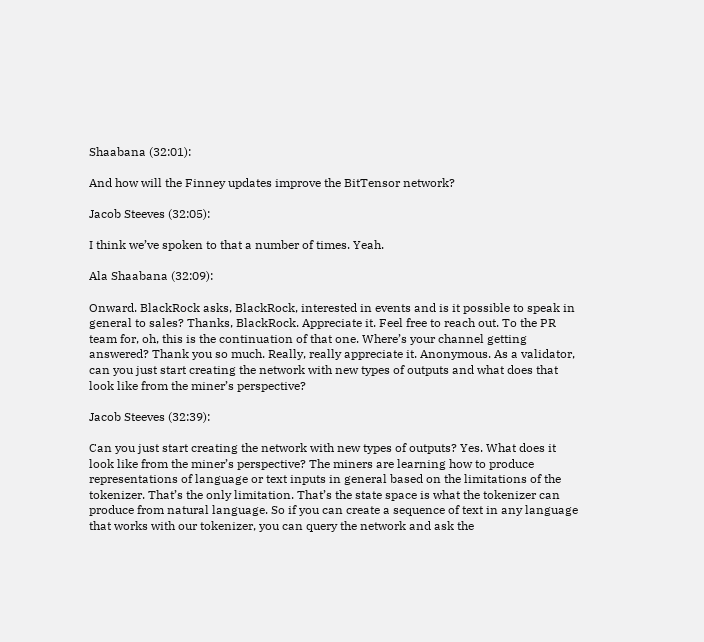Shaabana (32:01):

And how will the Finney updates improve the BitTensor network?

Jacob Steeves (32:05):

I think we’ve spoken to that a number of times. Yeah.

Ala Shaabana (32:09):

Onward. BlackRock asks, BlackRock, interested in events and is it possible to speak in general to sales? Thanks, BlackRock. Appreciate it. Feel free to reach out. To the PR team for, oh, this is the continuation of that one. Where’s your channel getting answered? Thank you so much. Really, really appreciate it. Anonymous. As a validator, can you just start creating the network with new types of outputs and what does that look like from the miner’s perspective?

Jacob Steeves (32:39):

Can you just start creating the network with new types of outputs? Yes. What does it look like from the miner’s perspective? The miners are learning how to produce representations of language or text inputs in general based on the limitations of the tokenizer. That’s the only limitation. That’s the state space is what the tokenizer can produce from natural language. So if you can create a sequence of text in any language that works with our tokenizer, you can query the network and ask the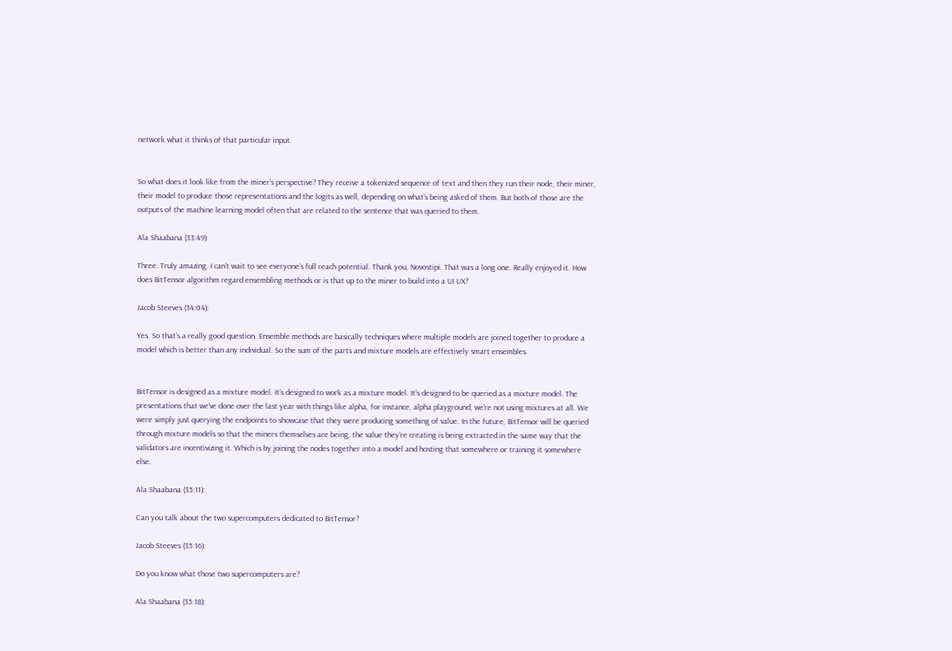network what it thinks of that particular input.


So what does it look like from the miner’s perspective? They receive a tokenized sequence of text and then they run their node, their miner, their model to produce those representations and the logits as well, depending on what’s being asked of them. But both of those are the outputs of the machine learning model often that are related to the sentence that was queried to them.

Ala Shaabana (33:49):

Three. Truly amazing. I can’t wait to see everyone’s full reach potential. Thank you, Novostipi. That was a long one. Really enjoyed it. How does BitTensor algorithm regard ensembling methods or is that up to the miner to build into a UI UX?

Jacob Steeves (34:04):

Yes. So that’s a really good question. Ensemble methods are basically techniques where multiple models are joined together to produce a model which is better than any individual. So the sum of the parts and mixture models are effectively smart ensembles.


BitTensor is designed as a mixture model. It’s designed to work as a mixture model. It’s designed to be queried as a mixture model. The presentations that we’ve done over the last year with things like alpha, for instance, alpha playground, we’re not using mixtures at all. We were simply just querying the endpoints to showcase that they were producing something of value. In the future, BitTensor will be queried through mixture models so that the miners themselves are being, the value they’re creating is being extracted in the same way that the validators are incentivizing it. Which is by joining the nodes together into a model and hosting that somewhere or training it somewhere else.

Ala Shaabana (35:11):

Can you talk about the two supercomputers dedicated to BitTensor?

Jacob Steeves (35:16):

Do you know what those two supercomputers are?

Ala Shaabana (35:18):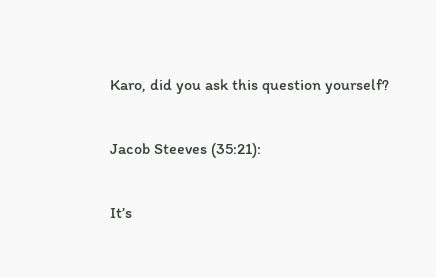Karo, did you ask this question yourself?

Jacob Steeves (35:21):

It’s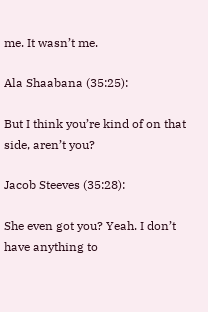me. It wasn’t me.

Ala Shaabana (35:25):

But I think you’re kind of on that side, aren’t you?

Jacob Steeves (35:28):

She even got you? Yeah. I don’t have anything to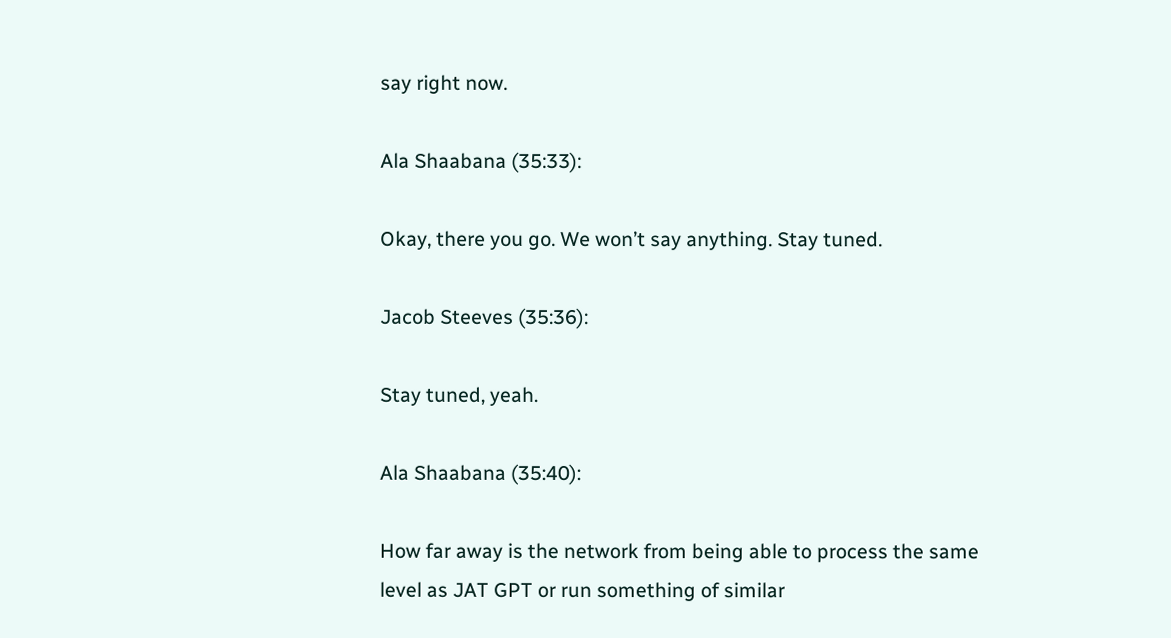say right now.

Ala Shaabana (35:33):

Okay, there you go. We won’t say anything. Stay tuned.

Jacob Steeves (35:36):

Stay tuned, yeah.

Ala Shaabana (35:40):

How far away is the network from being able to process the same level as JAT GPT or run something of similar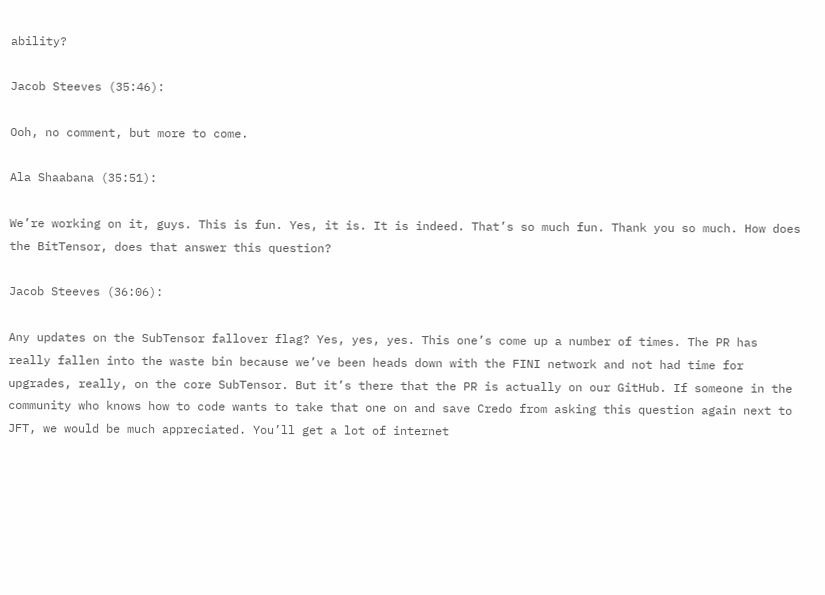ability?

Jacob Steeves (35:46):

Ooh, no comment, but more to come.

Ala Shaabana (35:51):

We’re working on it, guys. This is fun. Yes, it is. It is indeed. That’s so much fun. Thank you so much. How does the BitTensor, does that answer this question?

Jacob Steeves (36:06):

Any updates on the SubTensor fallover flag? Yes, yes, yes. This one’s come up a number of times. The PR has really fallen into the waste bin because we’ve been heads down with the FINI network and not had time for upgrades, really, on the core SubTensor. But it’s there that the PR is actually on our GitHub. If someone in the community who knows how to code wants to take that one on and save Credo from asking this question again next to JFT, we would be much appreciated. You’ll get a lot of internet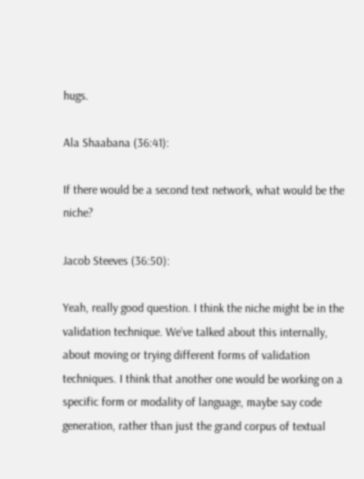hugs.

Ala Shaabana (36:41):

If there would be a second text network, what would be the niche?

Jacob Steeves (36:50):

Yeah, really good question. I think the niche might be in the validation technique. We’ve talked about this internally, about moving or trying different forms of validation techniques. I think that another one would be working on a specific form or modality of language, maybe say code generation, rather than just the grand corpus of textual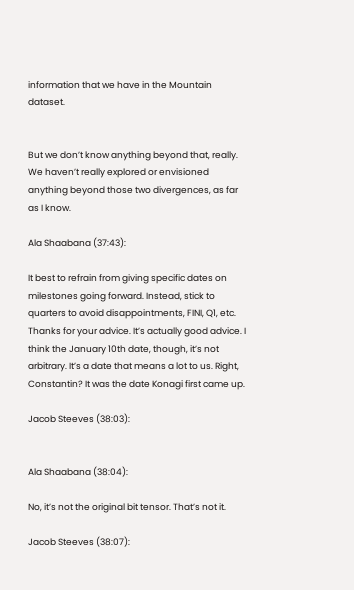information that we have in the Mountain dataset.


But we don’t know anything beyond that, really. We haven’t really explored or envisioned anything beyond those two divergences, as far as I know.

Ala Shaabana (37:43):

It best to refrain from giving specific dates on milestones going forward. Instead, stick to quarters to avoid disappointments, FINI, Q1, etc. Thanks for your advice. It’s actually good advice. I think the January 10th date, though, it’s not arbitrary. It’s a date that means a lot to us. Right, Constantin? It was the date Konagi first came up.

Jacob Steeves (38:03):


Ala Shaabana (38:04):

No, it’s not the original bit tensor. That’s not it.

Jacob Steeves (38:07):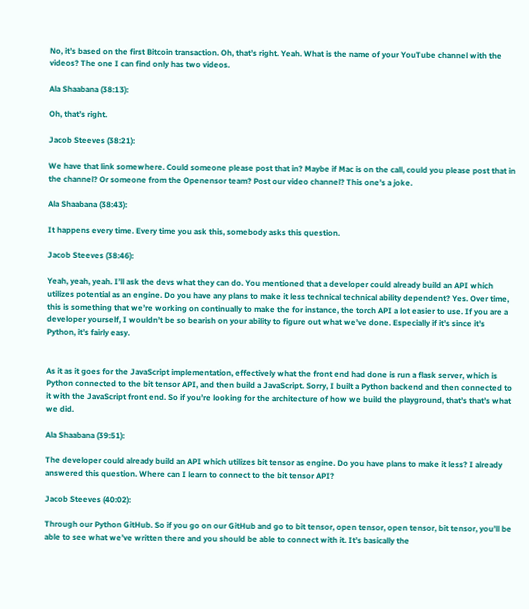No, it’s based on the first Bitcoin transaction. Oh, that’s right. Yeah. What is the name of your YouTube channel with the videos? The one I can find only has two videos.

Ala Shaabana (38:13):

Oh, that’s right.

Jacob Steeves (38:21):

We have that link somewhere. Could someone please post that in? Maybe if Mac is on the call, could you please post that in the channel? Or someone from the Openensor team? Post our video channel? This one’s a joke.

Ala Shaabana (38:43):

It happens every time. Every time you ask this, somebody asks this question.

Jacob Steeves (38:46):

Yeah, yeah, yeah. I’ll ask the devs what they can do. You mentioned that a developer could already build an API which utilizes potential as an engine. Do you have any plans to make it less technical technical ability dependent? Yes. Over time, this is something that we’re working on continually to make the for instance, the torch API a lot easier to use. If you are a developer yourself, I wouldn’t be so bearish on your ability to figure out what we’ve done. Especially if it’s since it’s Python, it’s fairly easy.


As it as it goes for the JavaScript implementation, effectively what the front end had done is run a flask server, which is Python connected to the bit tensor API, and then build a JavaScript. Sorry, I built a Python backend and then connected to it with the JavaScript front end. So if you’re looking for the architecture of how we build the playground, that’s that’s what we did.

Ala Shaabana (39:51):

The developer could already build an API which utilizes bit tensor as engine. Do you have plans to make it less? I already answered this question. Where can I learn to connect to the bit tensor API?

Jacob Steeves (40:02):

Through our Python GitHub. So if you go on our GitHub and go to bit tensor, open tensor, open tensor, bit tensor, you’ll be able to see what we’ve written there and you should be able to connect with it. It’s basically the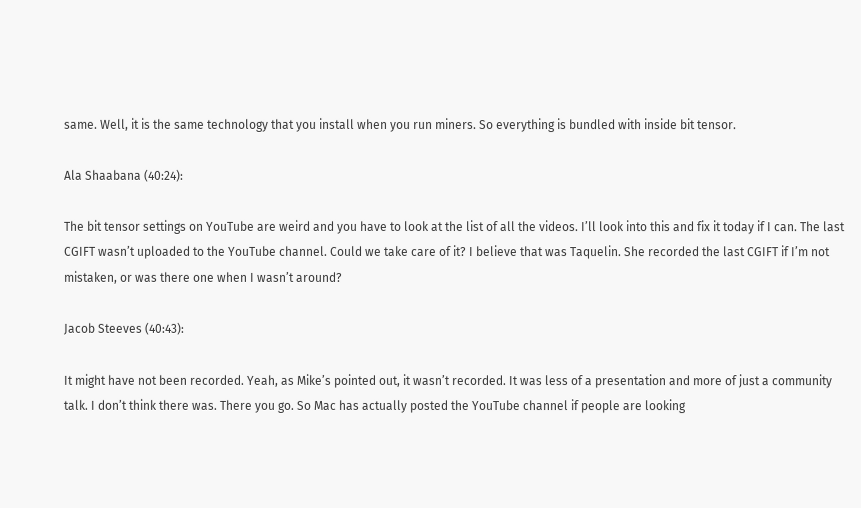same. Well, it is the same technology that you install when you run miners. So everything is bundled with inside bit tensor.

Ala Shaabana (40:24):

The bit tensor settings on YouTube are weird and you have to look at the list of all the videos. I’ll look into this and fix it today if I can. The last CGIFT wasn’t uploaded to the YouTube channel. Could we take care of it? I believe that was Taquelin. She recorded the last CGIFT if I’m not mistaken, or was there one when I wasn’t around?

Jacob Steeves (40:43):

It might have not been recorded. Yeah, as Mike’s pointed out, it wasn’t recorded. It was less of a presentation and more of just a community talk. I don’t think there was. There you go. So Mac has actually posted the YouTube channel if people are looking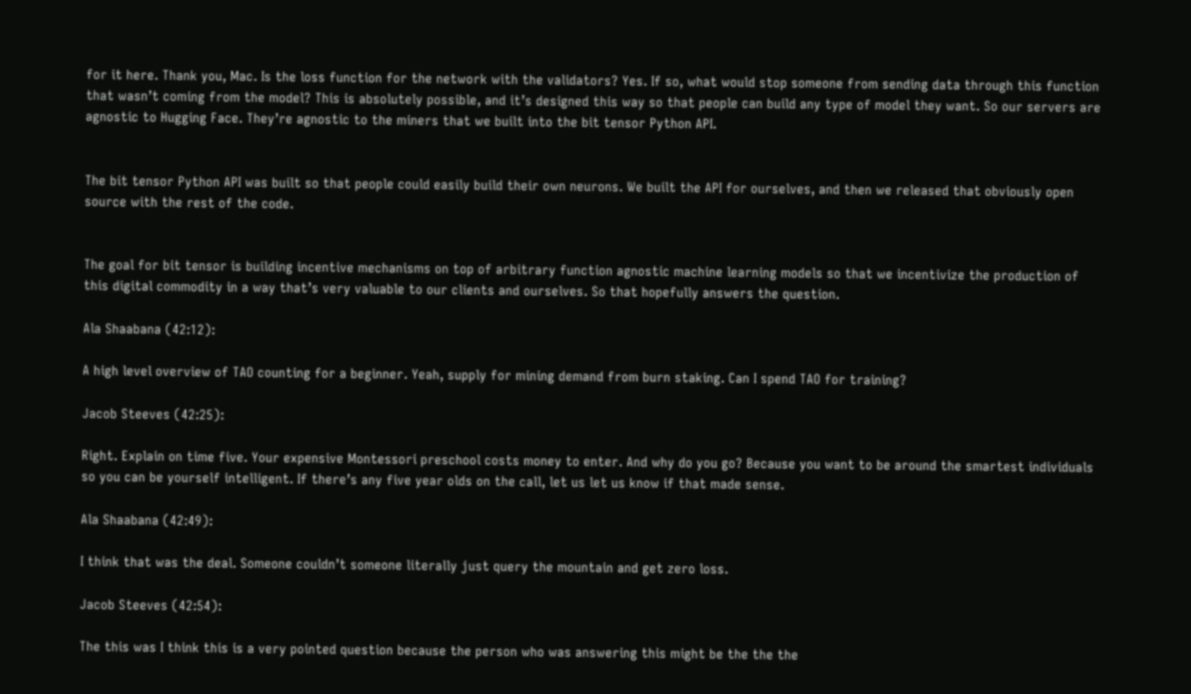for it here. Thank you, Mac. Is the loss function for the network with the validators? Yes. If so, what would stop someone from sending data through this function that wasn’t coming from the model? This is absolutely possible, and it’s designed this way so that people can build any type of model they want. So our servers are agnostic to Hugging Face. They’re agnostic to the miners that we built into the bit tensor Python API.


The bit tensor Python API was built so that people could easily build their own neurons. We built the API for ourselves, and then we released that obviously open source with the rest of the code.


The goal for bit tensor is building incentive mechanisms on top of arbitrary function agnostic machine learning models so that we incentivize the production of this digital commodity in a way that’s very valuable to our clients and ourselves. So that hopefully answers the question.

Ala Shaabana (42:12):

A high level overview of TAO counting for a beginner. Yeah, supply for mining demand from burn staking. Can I spend TAO for training?

Jacob Steeves (42:25):

Right. Explain on time five. Your expensive Montessori preschool costs money to enter. And why do you go? Because you want to be around the smartest individuals so you can be yourself intelligent. If there’s any five year olds on the call, let us let us know if that made sense.

Ala Shaabana (42:49):

I think that was the deal. Someone couldn’t someone literally just query the mountain and get zero loss.

Jacob Steeves (42:54):

The this was I think this is a very pointed question because the person who was answering this might be the the the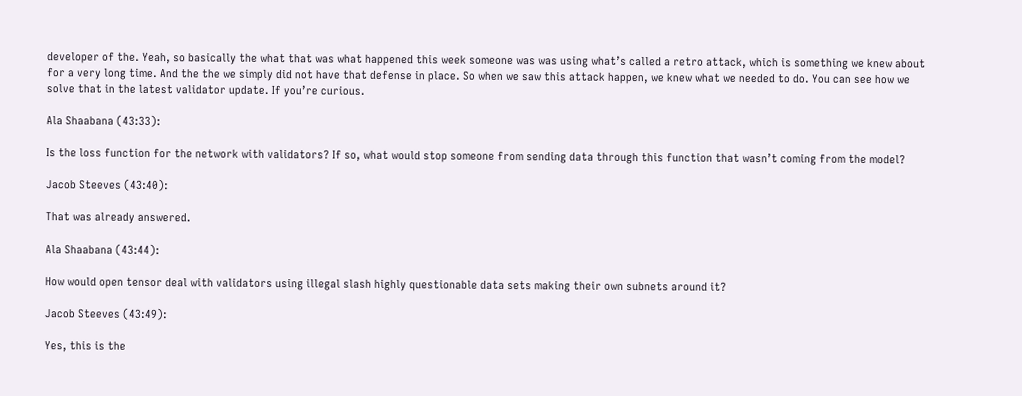developer of the. Yeah, so basically the what that was what happened this week someone was was using what’s called a retro attack, which is something we knew about for a very long time. And the the we simply did not have that defense in place. So when we saw this attack happen, we knew what we needed to do. You can see how we solve that in the latest validator update. If you’re curious.

Ala Shaabana (43:33):

Is the loss function for the network with validators? If so, what would stop someone from sending data through this function that wasn’t coming from the model?

Jacob Steeves (43:40):

That was already answered.

Ala Shaabana (43:44):

How would open tensor deal with validators using illegal slash highly questionable data sets making their own subnets around it?

Jacob Steeves (43:49):

Yes, this is the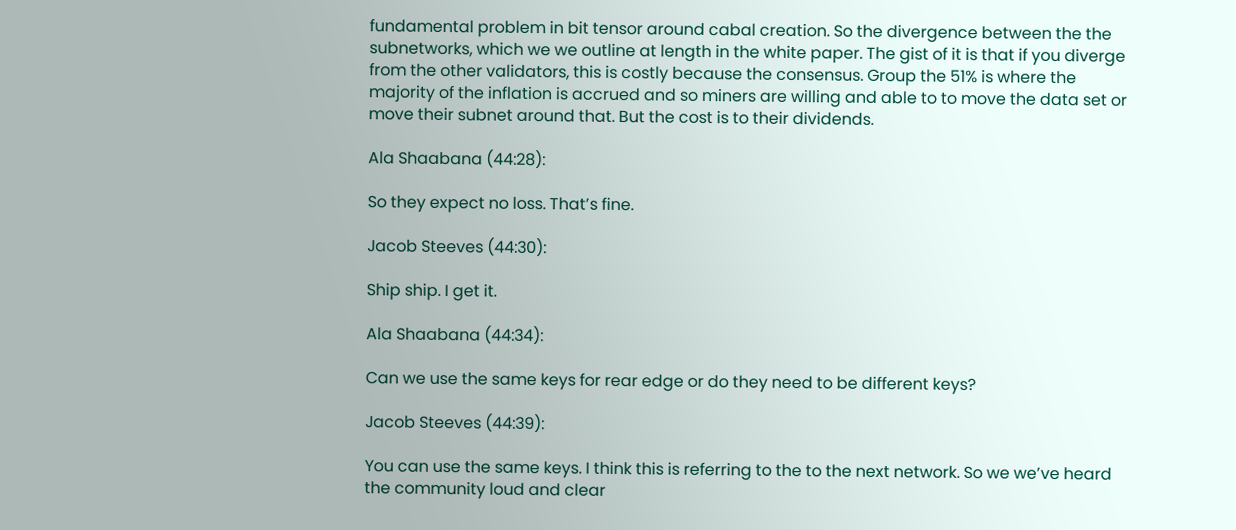fundamental problem in bit tensor around cabal creation. So the divergence between the the subnetworks, which we we outline at length in the white paper. The gist of it is that if you diverge from the other validators, this is costly because the consensus. Group the 51% is where the majority of the inflation is accrued and so miners are willing and able to to move the data set or move their subnet around that. But the cost is to their dividends.

Ala Shaabana (44:28):

So they expect no loss. That’s fine.

Jacob Steeves (44:30):

Ship ship. I get it.

Ala Shaabana (44:34):

Can we use the same keys for rear edge or do they need to be different keys?

Jacob Steeves (44:39):

You can use the same keys. I think this is referring to the to the next network. So we we’ve heard the community loud and clear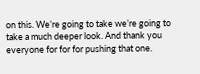on this. We’re going to take we’re going to take a much deeper look. And thank you everyone for for for pushing that one.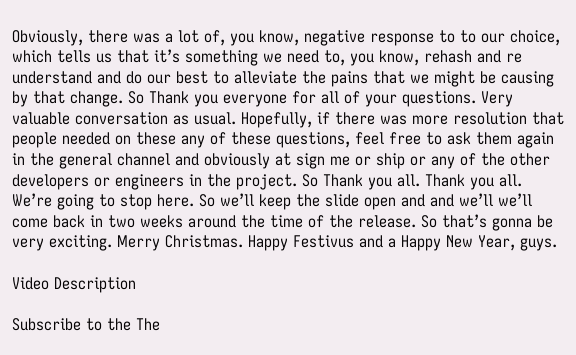Obviously, there was a lot of, you know, negative response to to our choice, which tells us that it’s something we need to, you know, rehash and re understand and do our best to alleviate the pains that we might be causing by that change. So Thank you everyone for all of your questions. Very valuable conversation as usual. Hopefully, if there was more resolution that people needed on these any of these questions, feel free to ask them again in the general channel and obviously at sign me or ship or any of the other developers or engineers in the project. So Thank you all. Thank you all. We’re going to stop here. So we’ll keep the slide open and and we’ll we’ll come back in two weeks around the time of the release. So that’s gonna be very exciting. Merry Christmas. Happy Festivus and a Happy New Year, guys.

Video Description

Subscribe to the The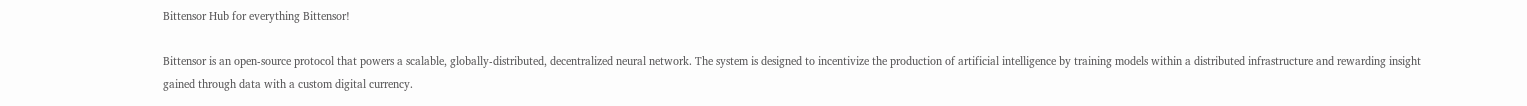Bittensor Hub for everything Bittensor!

Bittensor is an open-source protocol that powers a scalable, globally-distributed, decentralized neural network. The system is designed to incentivize the production of artificial intelligence by training models within a distributed infrastructure and rewarding insight gained through data with a custom digital currency.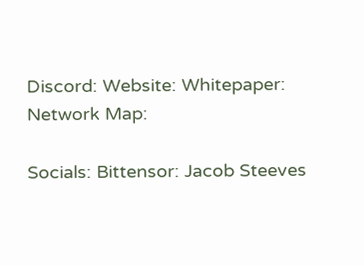Discord: Website: Whitepaper: Network Map:

Socials: Bittensor: Jacob Steeves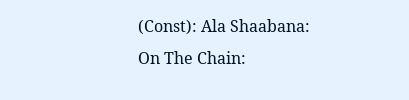(Const): Ala Shaabana: On The Chain: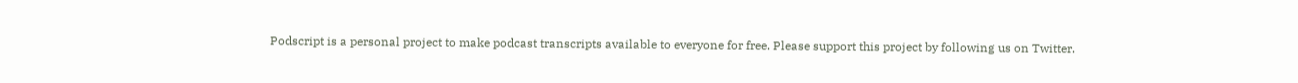Podscript is a personal project to make podcast transcripts available to everyone for free. Please support this project by following us on Twitter.